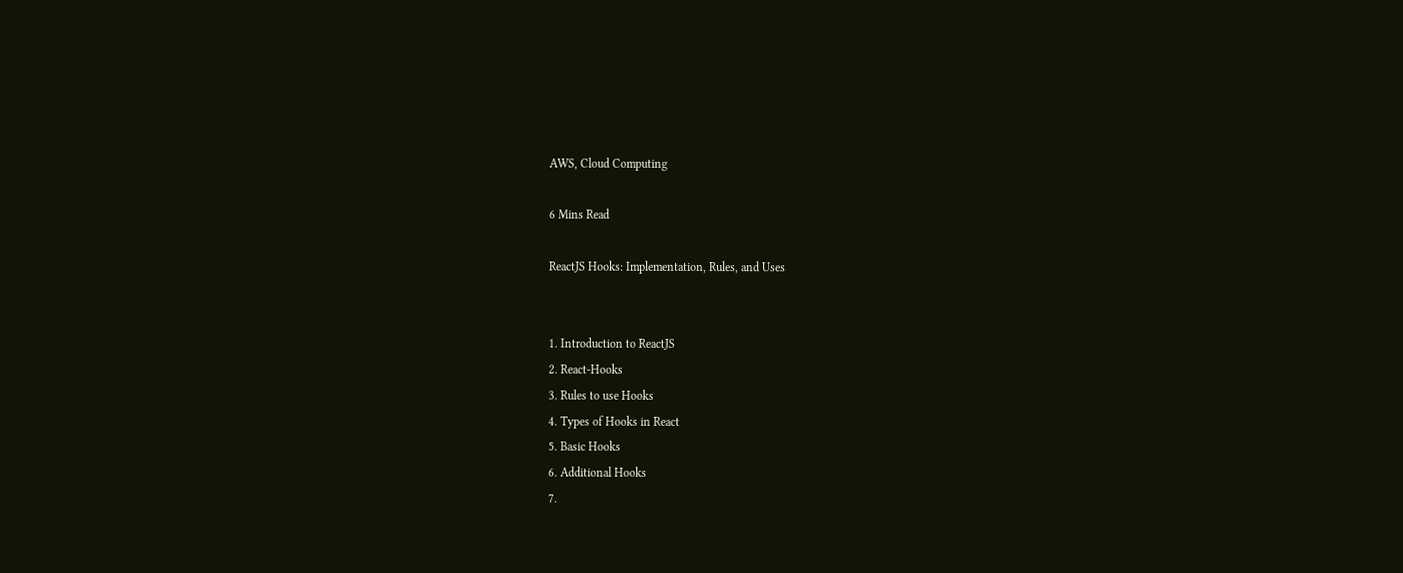AWS, Cloud Computing

6 Mins Read

ReactJS Hooks: Implementation, Rules, and Uses


1. Introduction to ReactJS
2. React-Hooks
3. Rules to use Hooks
4. Types of Hooks in React
5. Basic Hooks
6. Additional Hooks
7.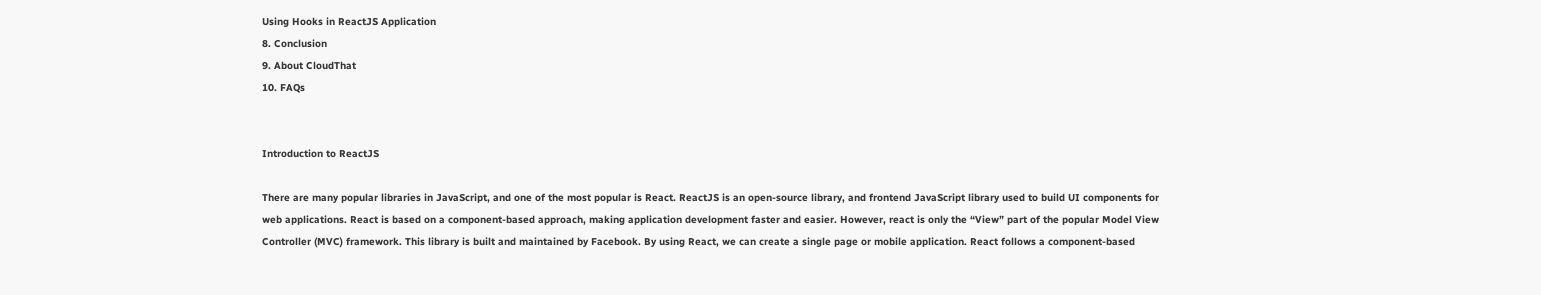Using Hooks in ReactJS Application
8. Conclusion
9. About CloudThat
10. FAQs


Introduction to ReactJS

There are many popular libraries in JavaScript, and one of the most popular is React. ReactJS is an open-source library, and frontend JavaScript library used to build UI components for web applications. React is based on a component-based approach, making application development faster and easier. However, react is only the “View” part of the popular Model View Controller (MVC) framework. This library is built and maintained by Facebook. By using React, we can create a single page or mobile application. React follows a component-based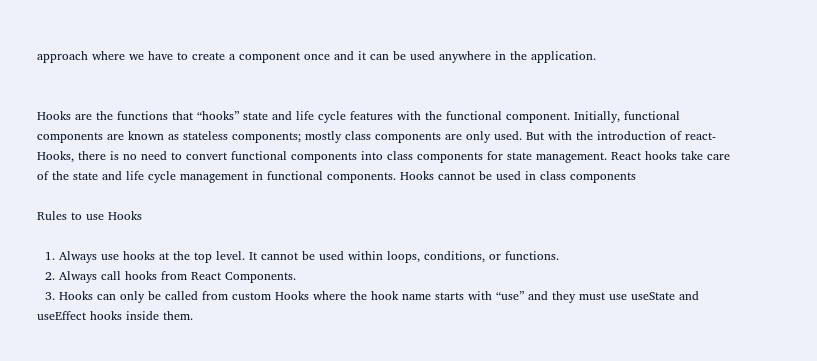approach where we have to create a component once and it can be used anywhere in the application.


Hooks are the functions that “hooks” state and life cycle features with the functional component. Initially, functional components are known as stateless components; mostly class components are only used. But with the introduction of react-Hooks, there is no need to convert functional components into class components for state management. React hooks take care of the state and life cycle management in functional components. Hooks cannot be used in class components

Rules to use Hooks

  1. Always use hooks at the top level. It cannot be used within loops, conditions, or functions.
  2. Always call hooks from React Components.
  3. Hooks can only be called from custom Hooks where the hook name starts with “use” and they must use useState and useEffect hooks inside them.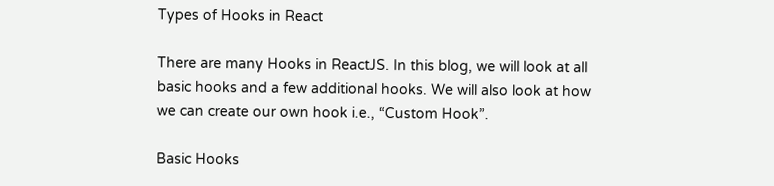Types of Hooks in React

There are many Hooks in ReactJS. In this blog, we will look at all basic hooks and a few additional hooks. We will also look at how we can create our own hook i.e., “Custom Hook”.

Basic Hooks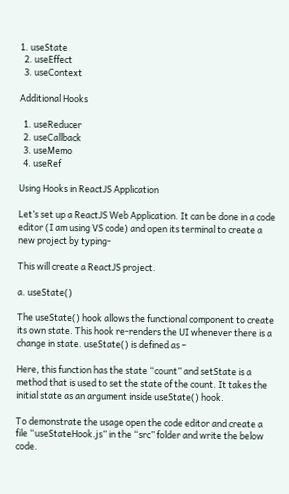1. useState
  2. useEffect
  3. useContext

Additional Hooks

  1. useReducer
  2. useCallback
  3. useMemo
  4. useRef

Using Hooks in ReactJS Application

Let’s set up a ReactJS Web Application. It can be done in a code editor (I am using VS code) and open its terminal to create a new project by typing-

This will create a ReactJS project.

a. useState()

The useState() hook allows the functional component to create its own state. This hook re-renders the UI whenever there is a change in state. useState() is defined as –

Here, this function has the state “count” and setState is a method that is used to set the state of the count. It takes the initial state as an argument inside useState() hook.

To demonstrate the usage open the code editor and create a file “useStateHook.js” in the “src” folder and write the below code.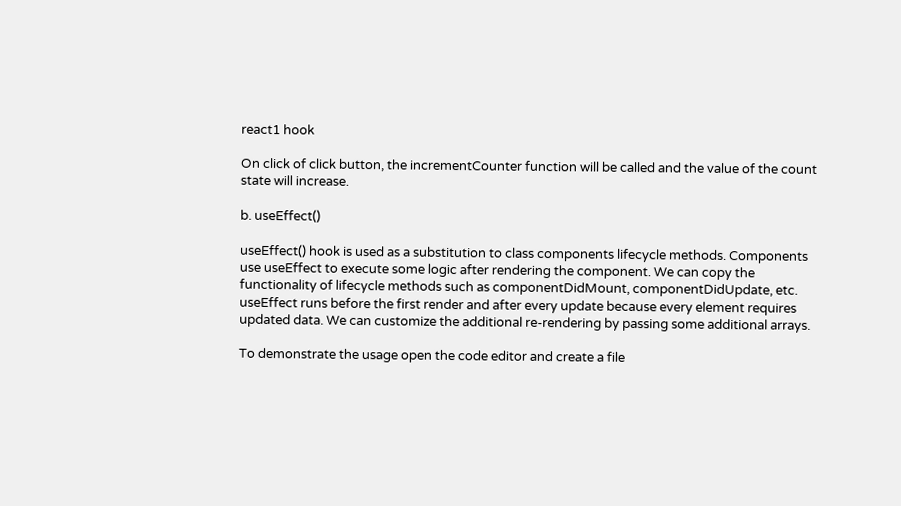react1 hook

On click of click button, the incrementCounter function will be called and the value of the count state will increase.

b. useEffect()

useEffect() hook is used as a substitution to class components lifecycle methods. Components use useEffect to execute some logic after rendering the component. We can copy the functionality of lifecycle methods such as componentDidMount, componentDidUpdate, etc. useEffect runs before the first render and after every update because every element requires updated data. We can customize the additional re-rendering by passing some additional arrays.

To demonstrate the usage open the code editor and create a file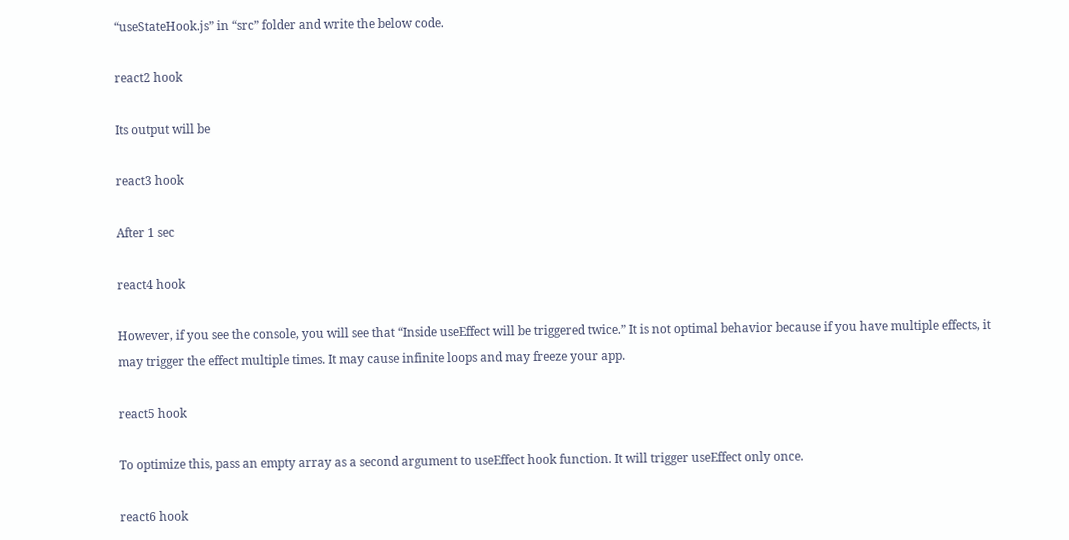“useStateHook.js” in “src” folder and write the below code.

react2 hook

Its output will be

react3 hook

After 1 sec

react4 hook

However, if you see the console, you will see that “Inside useEffect will be triggered twice.” It is not optimal behavior because if you have multiple effects, it may trigger the effect multiple times. It may cause infinite loops and may freeze your app.

react5 hook

To optimize this, pass an empty array as a second argument to useEffect hook function. It will trigger useEffect only once.

react6 hook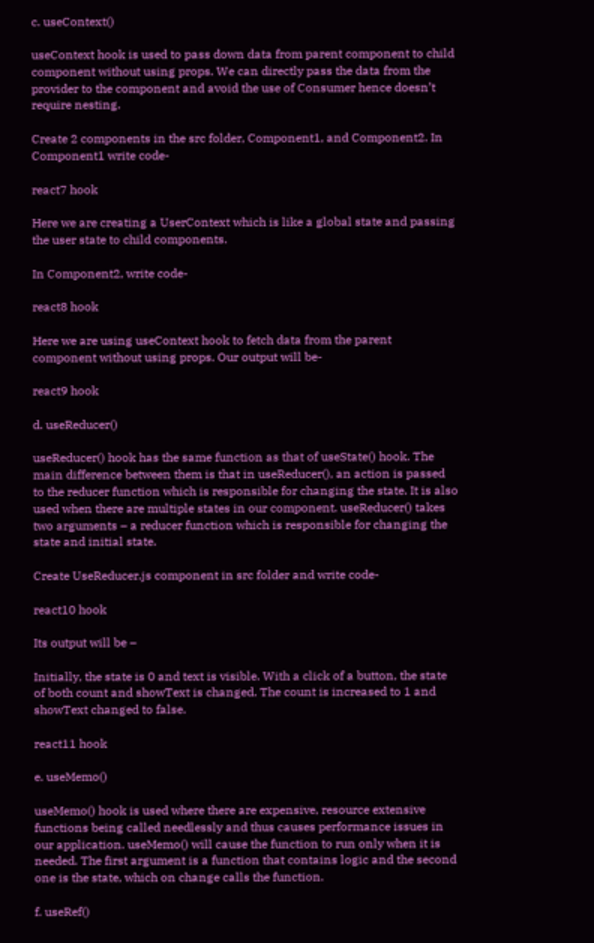c. useContext()

useContext hook is used to pass down data from parent component to child component without using props. We can directly pass the data from the provider to the component and avoid the use of Consumer hence doesn’t require nesting.

Create 2 components in the src folder, Component1, and Component2. In Component1 write code-

react7 hook

Here we are creating a UserContext which is like a global state and passing the user state to child components.

In Component2, write code-

react8 hook

Here we are using useContext hook to fetch data from the parent component without using props. Our output will be-

react9 hook

d. useReducer()

useReducer() hook has the same function as that of useState() hook. The main difference between them is that in useReducer(), an action is passed to the reducer function which is responsible for changing the state. It is also used when there are multiple states in our component. useReducer() takes two arguments – a reducer function which is responsible for changing the state and initial state.

Create UseReducer.js component in src folder and write code-

react10 hook

Its output will be –

Initially, the state is 0 and text is visible. With a click of a button, the state of both count and showText is changed. The count is increased to 1 and showText changed to false.

react11 hook

e. useMemo()

useMemo() hook is used where there are expensive, resource extensive functions being called needlessly and thus causes performance issues in our application. useMemo() will cause the function to run only when it is needed. The first argument is a function that contains logic and the second one is the state, which on change calls the function.

f. useRef()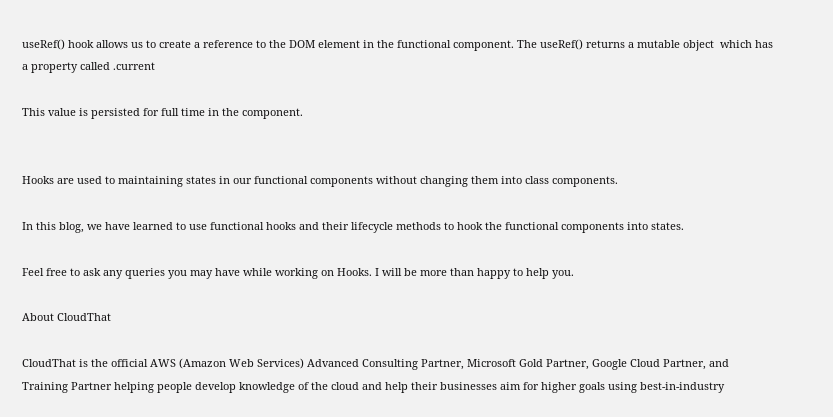useRef() hook allows us to create a reference to the DOM element in the functional component. The useRef() returns a mutable object  which has a property called .current

This value is persisted for full time in the component.


Hooks are used to maintaining states in our functional components without changing them into class components.

In this blog, we have learned to use functional hooks and their lifecycle methods to hook the functional components into states.

Feel free to ask any queries you may have while working on Hooks. I will be more than happy to help you.

About CloudThat

CloudThat is the official AWS (Amazon Web Services) Advanced Consulting Partner, Microsoft Gold Partner, Google Cloud Partner, and Training Partner helping people develop knowledge of the cloud and help their businesses aim for higher goals using best-in-industry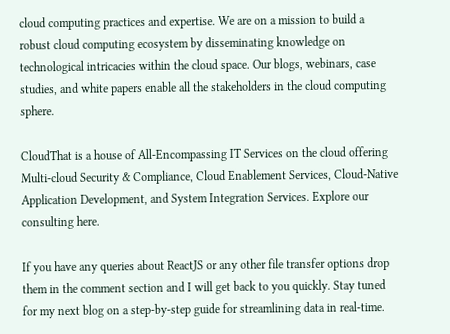cloud computing practices and expertise. We are on a mission to build a robust cloud computing ecosystem by disseminating knowledge on technological intricacies within the cloud space. Our blogs, webinars, case studies, and white papers enable all the stakeholders in the cloud computing sphere.

CloudThat is a house of All-Encompassing IT Services on the cloud offering Multi-cloud Security & Compliance, Cloud Enablement Services, Cloud-Native Application Development, and System Integration Services. Explore our consulting here.

If you have any queries about ReactJS or any other file transfer options drop them in the comment section and I will get back to you quickly. Stay tuned for my next blog on a step-by-step guide for streamlining data in real-time.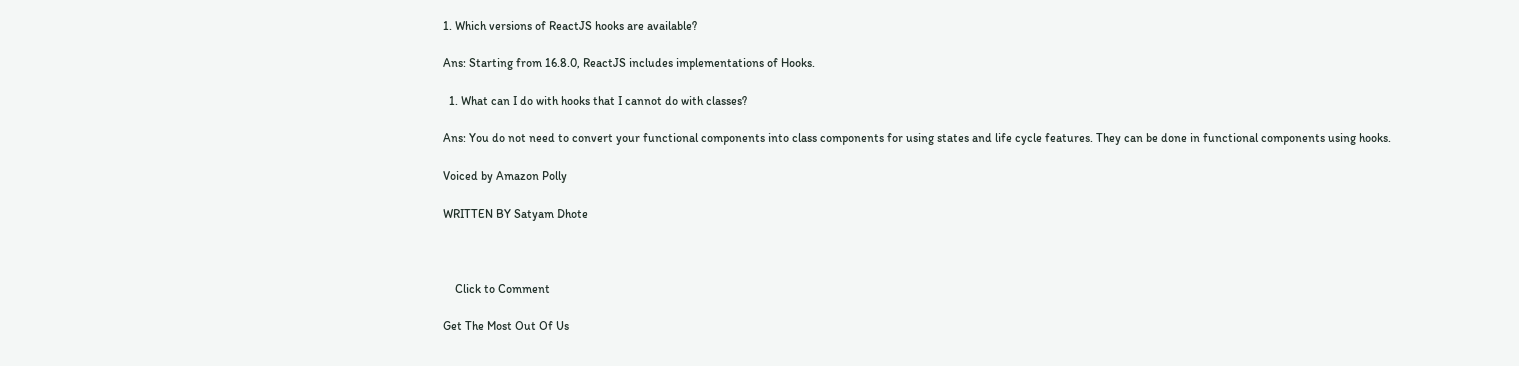1. Which versions of ReactJS hooks are available?

Ans: Starting from 16.8.0, ReactJS includes implementations of Hooks.

  1. What can I do with hooks that I cannot do with classes?

Ans: You do not need to convert your functional components into class components for using states and life cycle features. They can be done in functional components using hooks.

Voiced by Amazon Polly

WRITTEN BY Satyam Dhote



    Click to Comment

Get The Most Out Of Us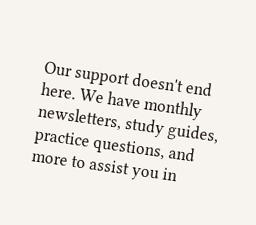Our support doesn't end here. We have monthly newsletters, study guides, practice questions, and more to assist you in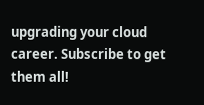upgrading your cloud career. Subscribe to get them all!